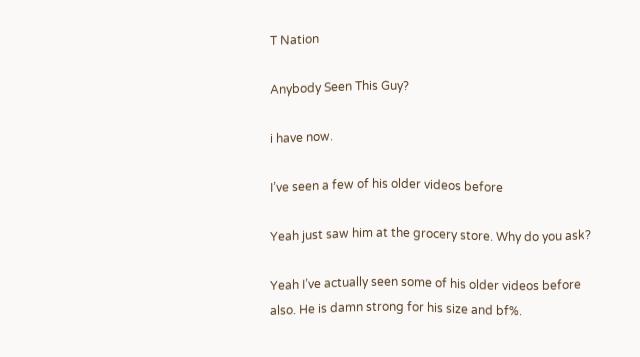T Nation

Anybody Seen This Guy?

i have now.

I’ve seen a few of his older videos before

Yeah just saw him at the grocery store. Why do you ask?

Yeah I’ve actually seen some of his older videos before also. He is damn strong for his size and bf%.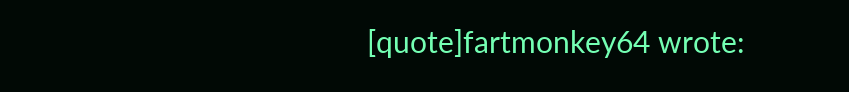[quote]fartmonkey64 wrote: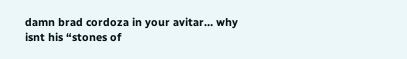damn brad cordoza in your avitar… why isnt his “stones of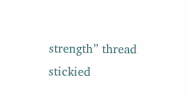strength” thread stickied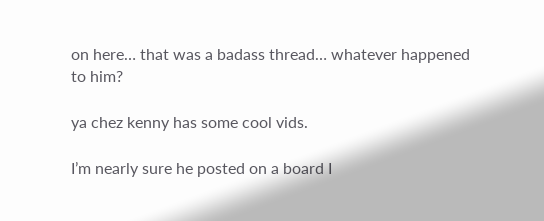on here… that was a badass thread… whatever happened to him?

ya chez kenny has some cool vids.

I’m nearly sure he posted on a board I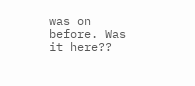was on before. Was it here??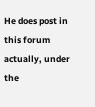He does post in this forum actually, under the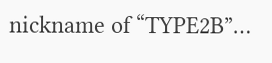nickname of “TYPE2B”…